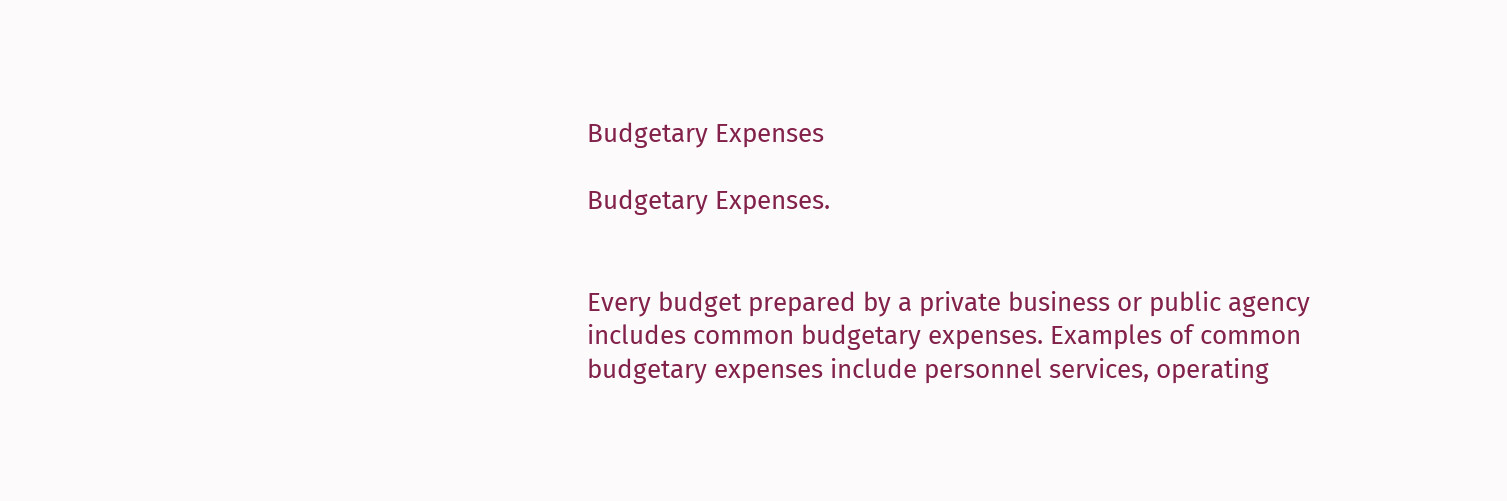Budgetary Expenses

Budgetary Expenses.


Every budget prepared by a private business or public agency includes common budgetary expenses. Examples of common budgetary expenses include personnel services, operating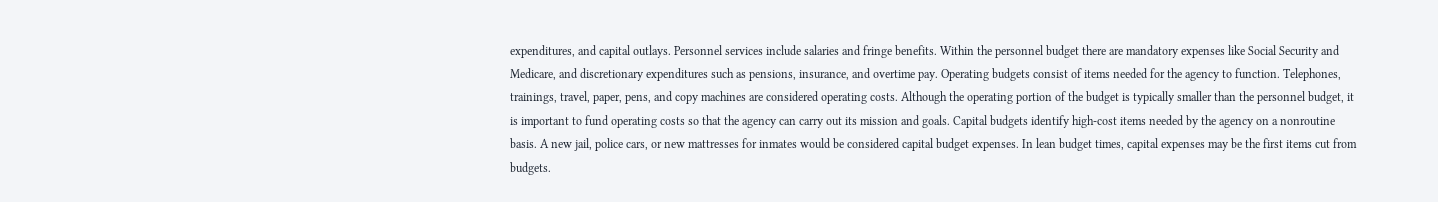expenditures, and capital outlays. Personnel services include salaries and fringe benefits. Within the personnel budget there are mandatory expenses like Social Security and Medicare, and discretionary expenditures such as pensions, insurance, and overtime pay. Operating budgets consist of items needed for the agency to function. Telephones, trainings, travel, paper, pens, and copy machines are considered operating costs. Although the operating portion of the budget is typically smaller than the personnel budget, it is important to fund operating costs so that the agency can carry out its mission and goals. Capital budgets identify high-cost items needed by the agency on a nonroutine basis. A new jail, police cars, or new mattresses for inmates would be considered capital budget expenses. In lean budget times, capital expenses may be the first items cut from budgets.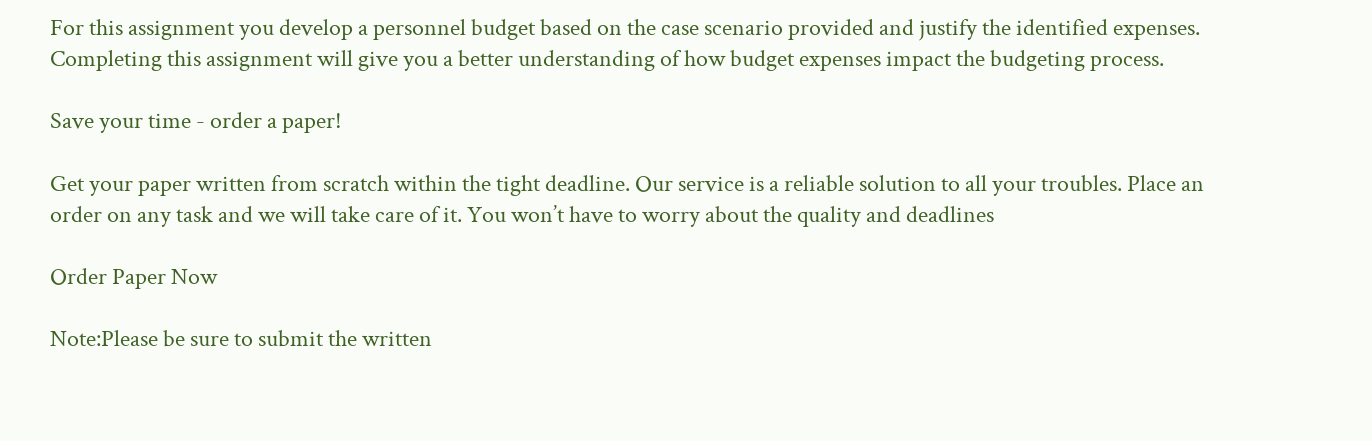For this assignment you develop a personnel budget based on the case scenario provided and justify the identified expenses. Completing this assignment will give you a better understanding of how budget expenses impact the budgeting process.

Save your time - order a paper!

Get your paper written from scratch within the tight deadline. Our service is a reliable solution to all your troubles. Place an order on any task and we will take care of it. You won’t have to worry about the quality and deadlines

Order Paper Now

Note:Please be sure to submit the written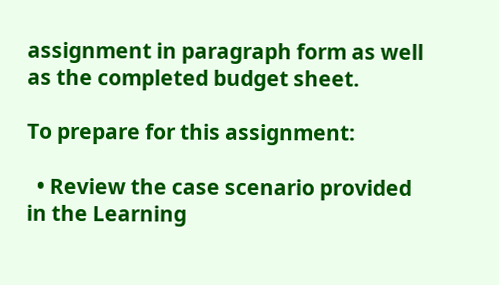assignment in paragraph form as well as the completed budget sheet.

To prepare for this assignment:

  • Review the case scenario provided in the Learning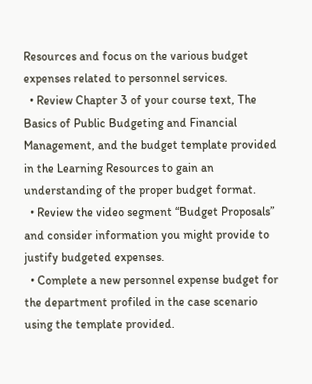Resources and focus on the various budget expenses related to personnel services.
  • Review Chapter 3 of your course text, The Basics of Public Budgeting and Financial Management, and the budget template provided in the Learning Resources to gain an understanding of the proper budget format.
  • Review the video segment “Budget Proposals” and consider information you might provide to justify budgeted expenses.
  • Complete a new personnel expense budget for the department profiled in the case scenario using the template provided.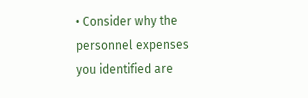• Consider why the personnel expenses you identified are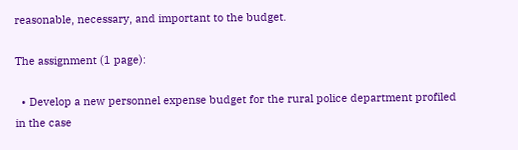reasonable, necessary, and important to the budget.

The assignment (1 page):

  • Develop a new personnel expense budget for the rural police department profiled in the case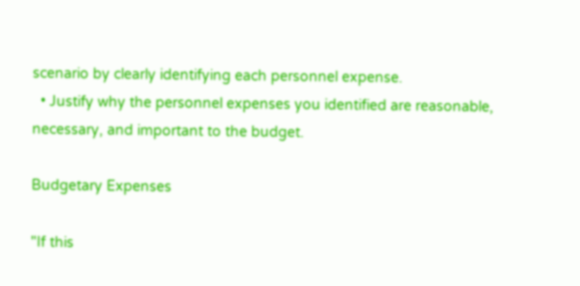scenario by clearly identifying each personnel expense.
  • Justify why the personnel expenses you identified are reasonable, necessary, and important to the budget.

Budgetary Expenses

"If this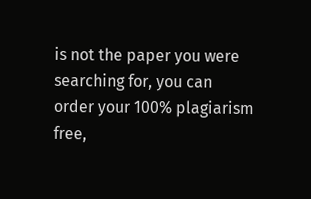is not the paper you were searching for, you can order your 100% plagiarism free,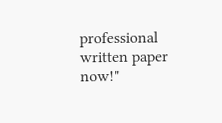professional written paper now!"